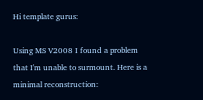Hi template gurus:

Using MS V2008 I found a problem that I'm unable to surmount. Here is a minimal reconstruction: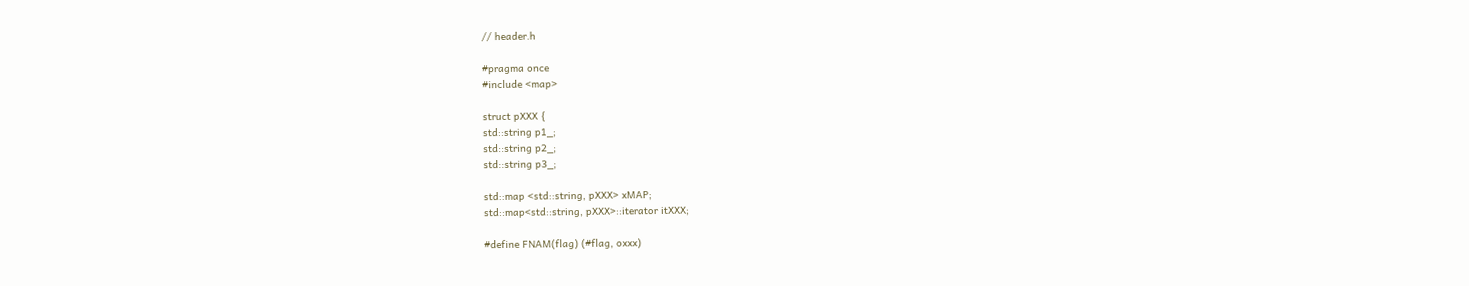// header.h

#pragma once
#include <map>

struct pXXX {
std::string p1_;
std::string p2_;
std::string p3_;

std::map <std::string, pXXX> xMAP;
std::map<std::string, pXXX>::iterator itXXX;

#define FNAM(flag) (#flag, oxxx)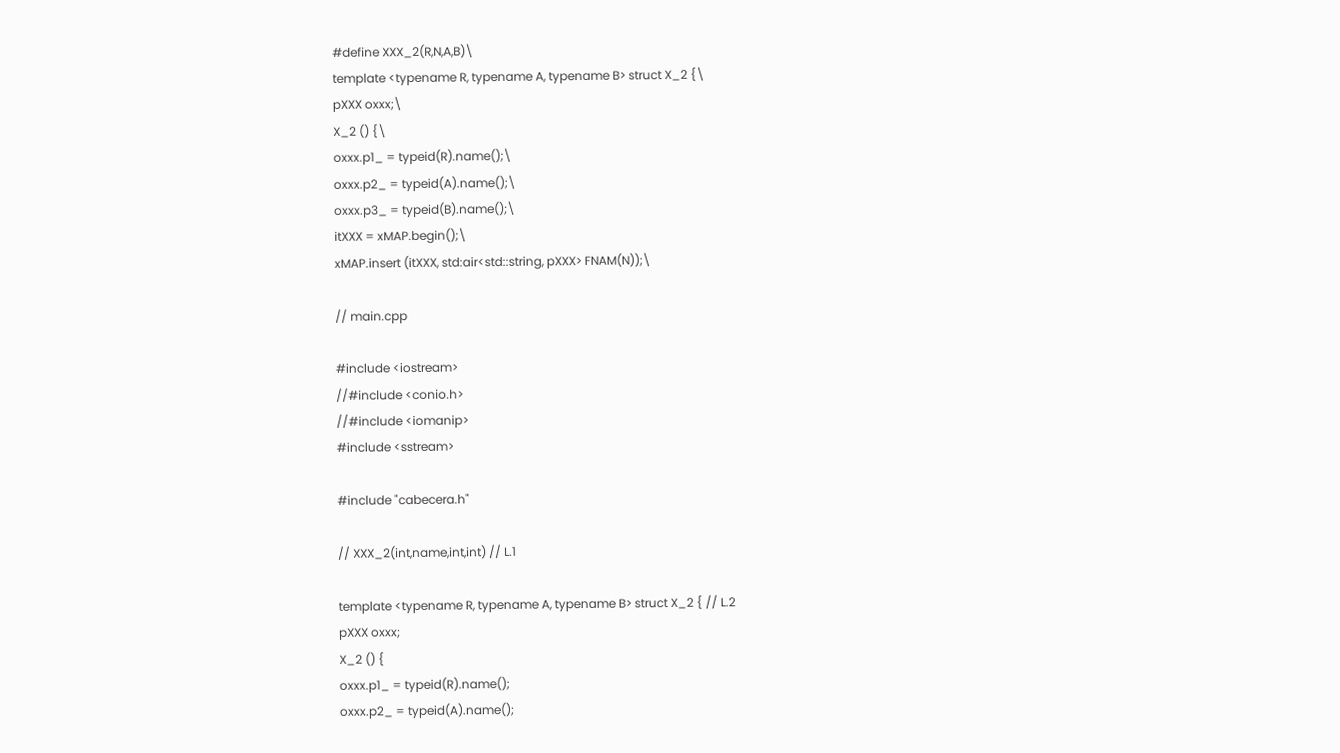#define XXX_2(R,N,A,B)\
template <typename R, typename A, typename B> struct X_2 {\
pXXX oxxx;\
X_2 () {\
oxxx.p1_ = typeid(R).name();\
oxxx.p2_ = typeid(A).name();\
oxxx.p3_ = typeid(B).name();\
itXXX = xMAP.begin();\
xMAP.insert (itXXX, std:air<std::string, pXXX> FNAM(N));\

// main.cpp

#include <iostream>
//#include <conio.h>
//#include <iomanip>
#include <sstream>

#include "cabecera.h"

// XXX_2(int,name,int,int) // L.1

template <typename R, typename A, typename B> struct X_2 { // L.2
pXXX oxxx;
X_2 () {
oxxx.p1_ = typeid(R).name();
oxxx.p2_ = typeid(A).name();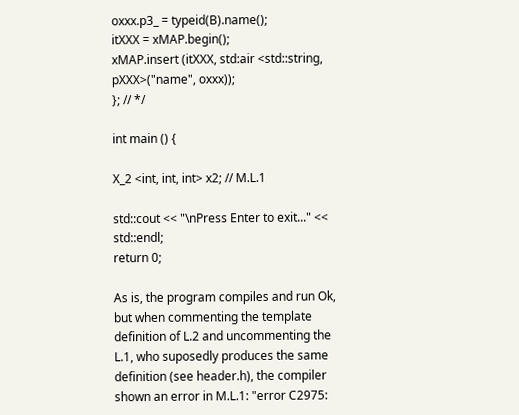oxxx.p3_ = typeid(B).name();
itXXX = xMAP.begin();
xMAP.insert (itXXX, std:air <std::string, pXXX>("name", oxxx));
}; // */

int main () {

X_2 <int, int, int> x2; // M.L.1

std::cout << "\nPress Enter to exit..." << std::endl;
return 0;

As is, the program compiles and run Ok, but when commenting the template definition of L.2 and uncommenting the L.1, who suposedly produces the same definition (see header.h), the compiler shown an error in M.L.1: "error C2975: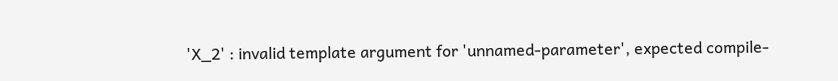'X_2' : invalid template argument for 'unnamed-parameter', expected compile-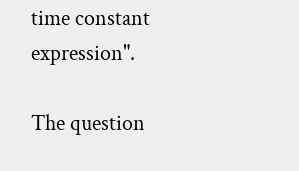time constant expression".

The question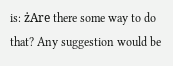is: żAre there some way to do that? Any suggestion would be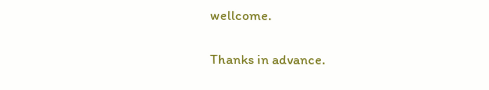wellcome.

Thanks in advance.